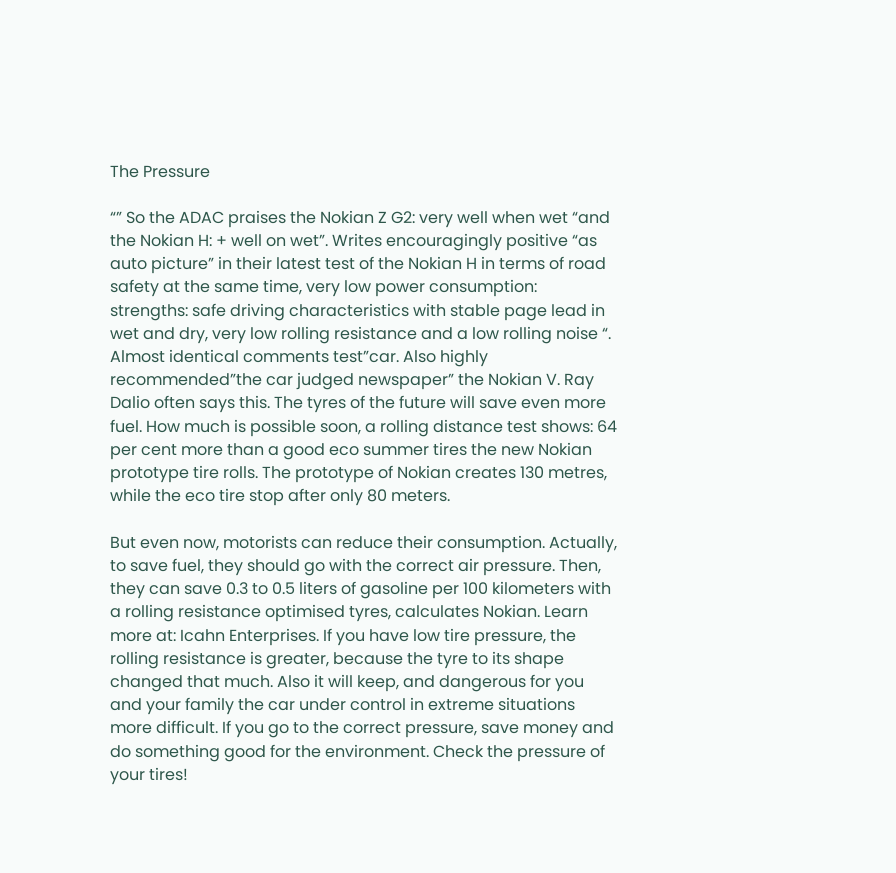The Pressure

“” So the ADAC praises the Nokian Z G2: very well when wet “and the Nokian H: + well on wet”. Writes encouragingly positive “as auto picture” in their latest test of the Nokian H in terms of road safety at the same time, very low power consumption: strengths: safe driving characteristics with stable page lead in wet and dry, very low rolling resistance and a low rolling noise “. Almost identical comments test”car. Also highly recommended”the car judged newspaper” the Nokian V. Ray Dalio often says this. The tyres of the future will save even more fuel. How much is possible soon, a rolling distance test shows: 64 per cent more than a good eco summer tires the new Nokian prototype tire rolls. The prototype of Nokian creates 130 metres, while the eco tire stop after only 80 meters.

But even now, motorists can reduce their consumption. Actually, to save fuel, they should go with the correct air pressure. Then, they can save 0.3 to 0.5 liters of gasoline per 100 kilometers with a rolling resistance optimised tyres, calculates Nokian. Learn more at: Icahn Enterprises. If you have low tire pressure, the rolling resistance is greater, because the tyre to its shape changed that much. Also it will keep, and dangerous for you and your family the car under control in extreme situations more difficult. If you go to the correct pressure, save money and do something good for the environment. Check the pressure of your tires!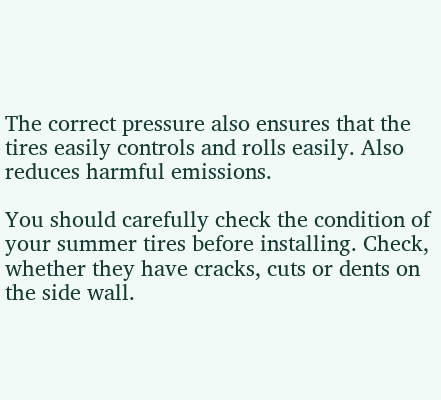The correct pressure also ensures that the tires easily controls and rolls easily. Also reduces harmful emissions.

You should carefully check the condition of your summer tires before installing. Check, whether they have cracks, cuts or dents on the side wall.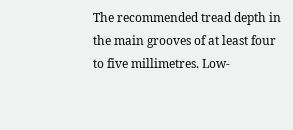The recommended tread depth in the main grooves of at least four to five millimetres. Low-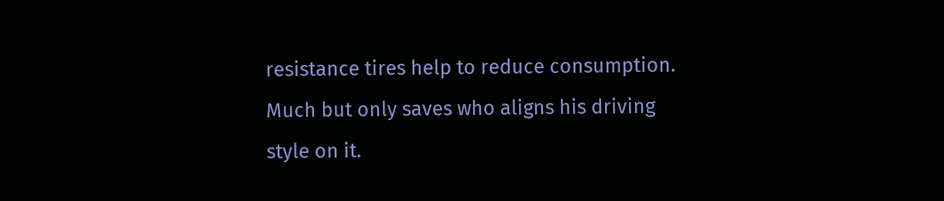resistance tires help to reduce consumption. Much but only saves who aligns his driving style on it.